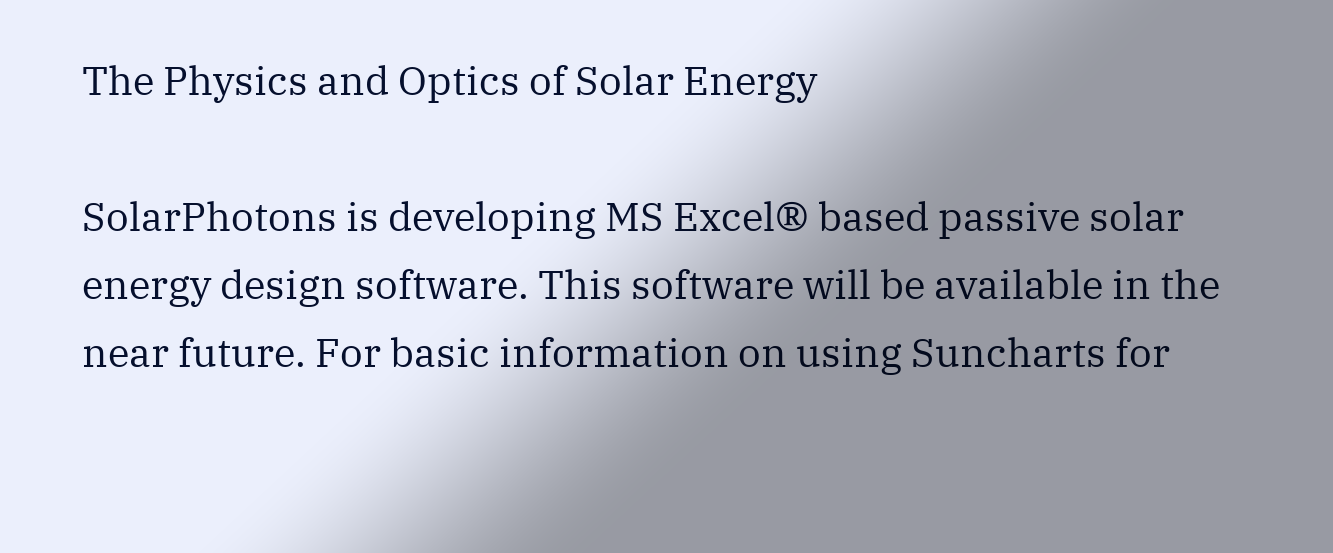The Physics and Optics of Solar Energy

SolarPhotons is developing MS Excel® based passive solar energy design software. This software will be available in the near future. For basic information on using Suncharts for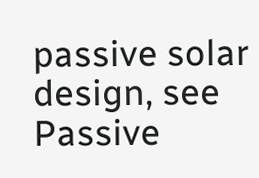passive solar design, see Passive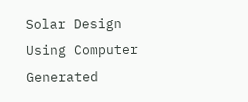Solar Design Using Computer Generated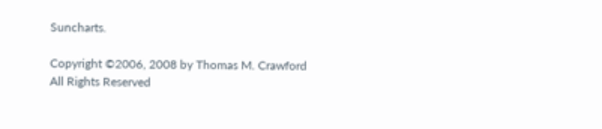Suncharts.

Copyright ©2006, 2008 by Thomas M. Crawford
All Rights Reserved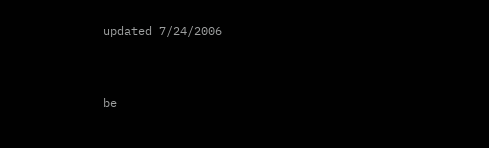updated 7/24/2006



be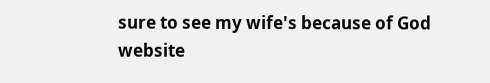sure to see my wife's because of God website